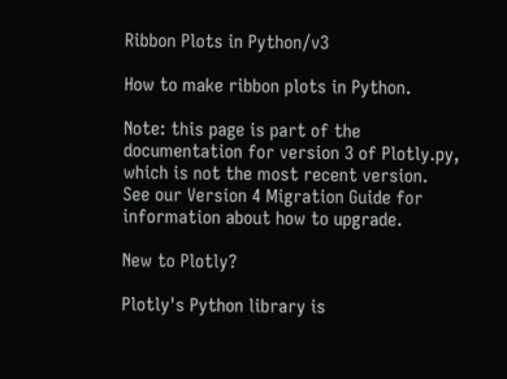Ribbon Plots in Python/v3

How to make ribbon plots in Python.

Note: this page is part of the documentation for version 3 of Plotly.py, which is not the most recent version.
See our Version 4 Migration Guide for information about how to upgrade.

New to Plotly?

Plotly's Python library is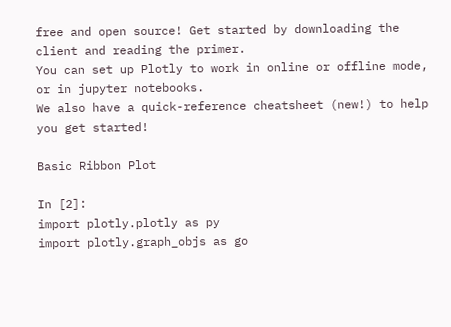free and open source! Get started by downloading the client and reading the primer.
You can set up Plotly to work in online or offline mode, or in jupyter notebooks.
We also have a quick-reference cheatsheet (new!) to help you get started!

Basic Ribbon Plot

In [2]:
import plotly.plotly as py
import plotly.graph_objs as go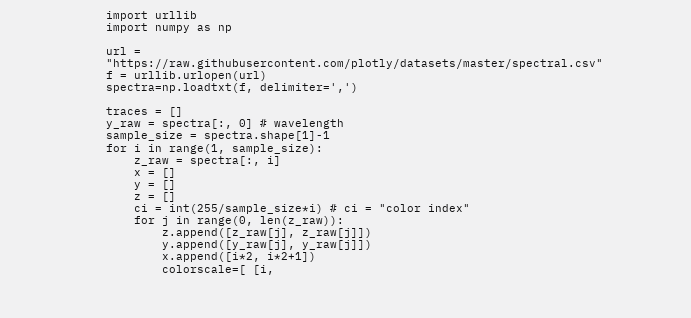import urllib
import numpy as np

url = "https://raw.githubusercontent.com/plotly/datasets/master/spectral.csv"
f = urllib.urlopen(url)
spectra=np.loadtxt(f, delimiter=',')

traces = []
y_raw = spectra[:, 0] # wavelength
sample_size = spectra.shape[1]-1
for i in range(1, sample_size):
    z_raw = spectra[:, i]
    x = []
    y = []
    z = []
    ci = int(255/sample_size*i) # ci = "color index"
    for j in range(0, len(z_raw)):
        z.append([z_raw[j], z_raw[j]])
        y.append([y_raw[j], y_raw[j]])
        x.append([i*2, i*2+1])
        colorscale=[ [i,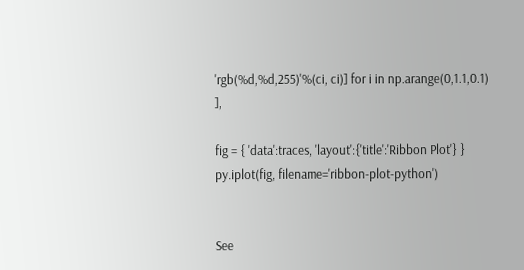'rgb(%d,%d,255)'%(ci, ci)] for i in np.arange(0,1.1,0.1) ],

fig = { 'data':traces, 'layout':{'title':'Ribbon Plot'} }
py.iplot(fig, filename='ribbon-plot-python')


See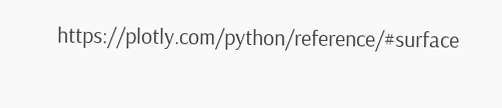https://plotly.com/python/reference/#surface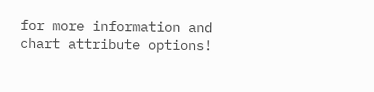for more information and chart attribute options!